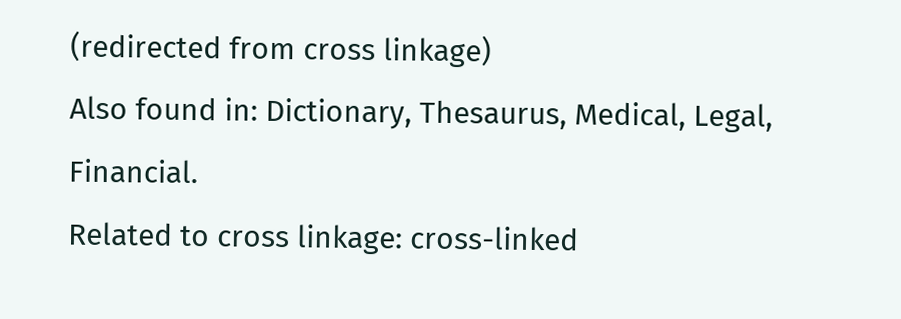(redirected from cross linkage)
Also found in: Dictionary, Thesaurus, Medical, Legal, Financial.
Related to cross linkage: cross-linked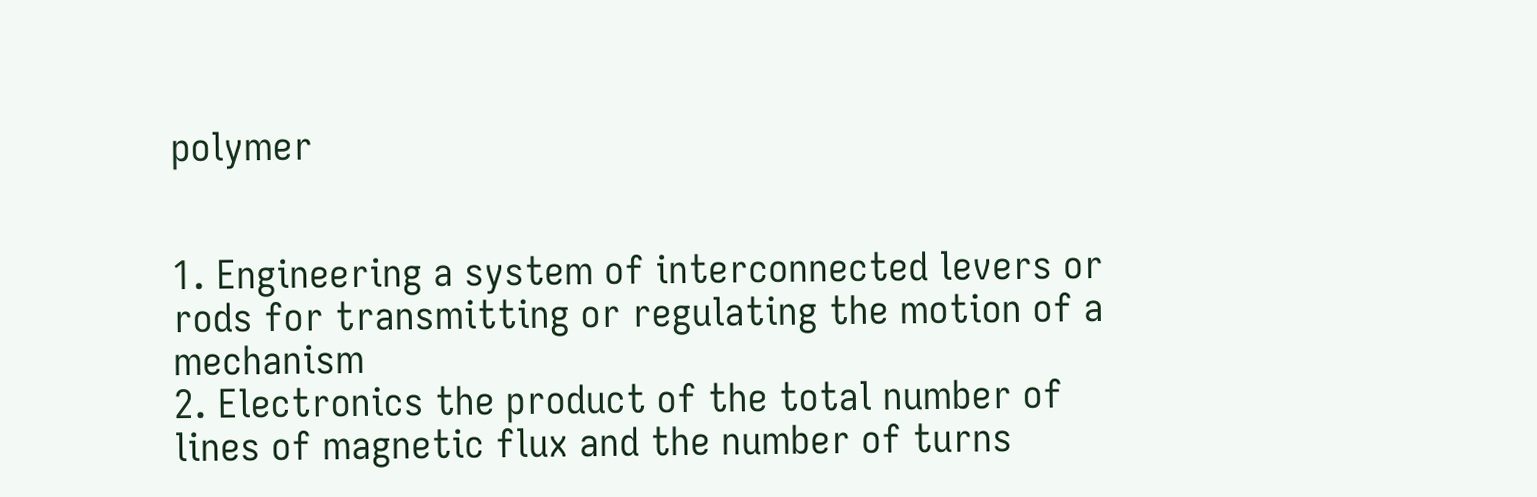polymer


1. Engineering a system of interconnected levers or rods for transmitting or regulating the motion of a mechanism
2. Electronics the product of the total number of lines of magnetic flux and the number of turns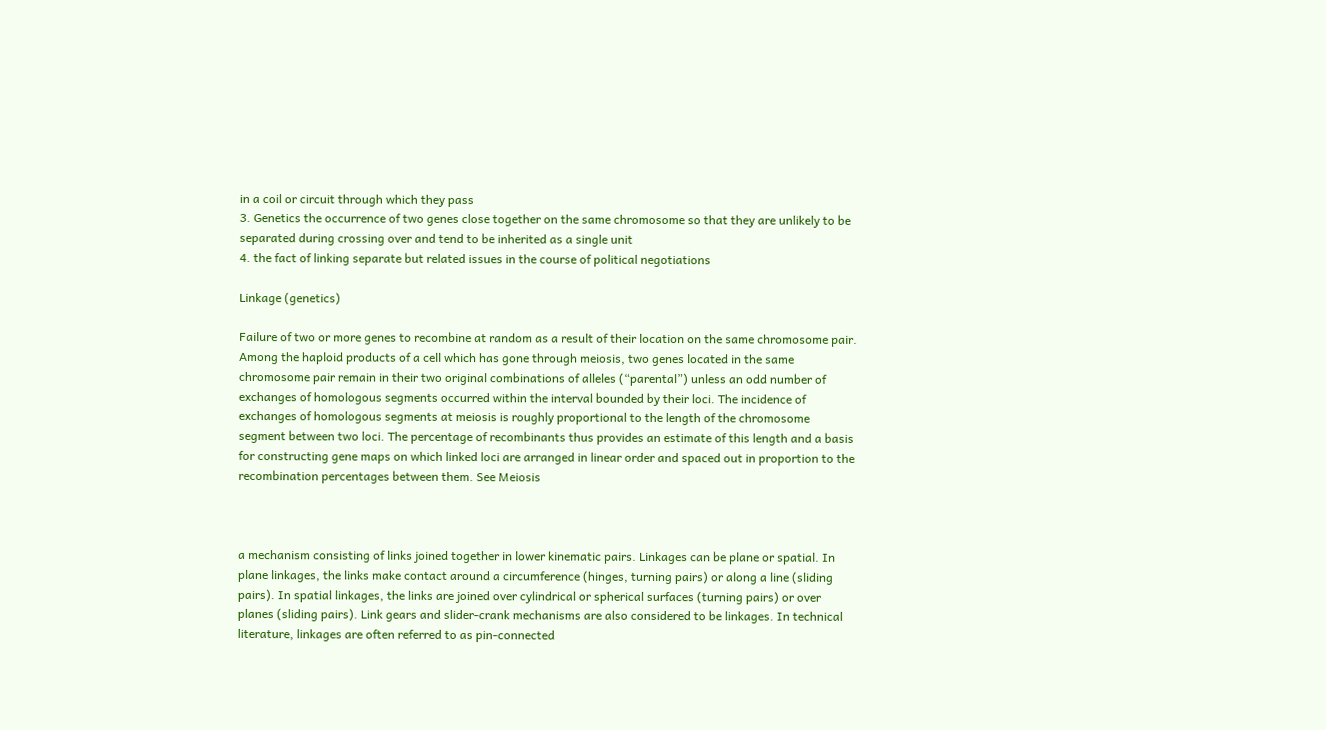in a coil or circuit through which they pass
3. Genetics the occurrence of two genes close together on the same chromosome so that they are unlikely to be separated during crossing over and tend to be inherited as a single unit
4. the fact of linking separate but related issues in the course of political negotiations

Linkage (genetics)

Failure of two or more genes to recombine at random as a result of their location on the same chromosome pair. Among the haploid products of a cell which has gone through meiosis, two genes located in the same chromosome pair remain in their two original combinations of alleles (“parental”) unless an odd number of exchanges of homologous segments occurred within the interval bounded by their loci. The incidence of exchanges of homologous segments at meiosis is roughly proportional to the length of the chromosome segment between two loci. The percentage of recombinants thus provides an estimate of this length and a basis for constructing gene maps on which linked loci are arranged in linear order and spaced out in proportion to the recombination percentages between them. See Meiosis



a mechanism consisting of links joined together in lower kinematic pairs. Linkages can be plane or spatial. In plane linkages, the links make contact around a circumference (hinges, turning pairs) or along a line (sliding pairs). In spatial linkages, the links are joined over cylindrical or spherical surfaces (turning pairs) or over planes (sliding pairs). Link gears and slider-crank mechanisms are also considered to be linkages. In technical literature, linkages are often referred to as pin-connected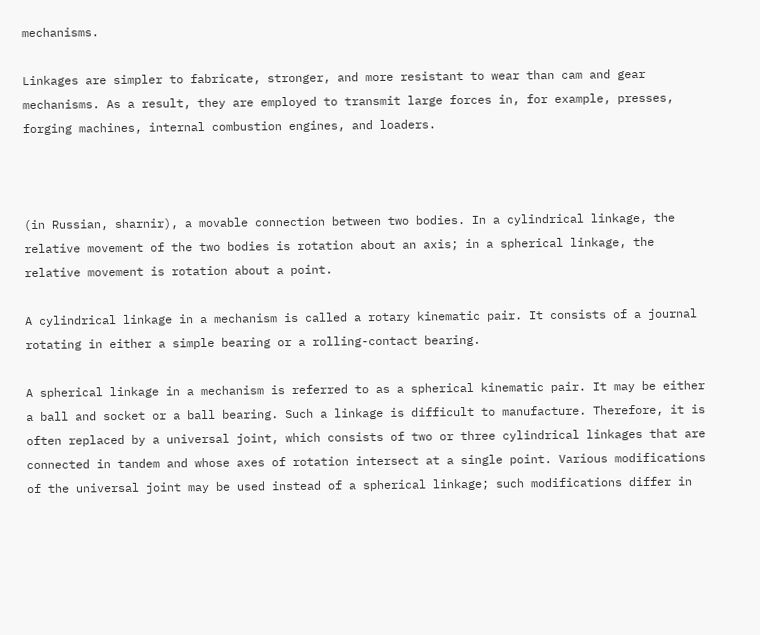mechanisms.

Linkages are simpler to fabricate, stronger, and more resistant to wear than cam and gear mechanisms. As a result, they are employed to transmit large forces in, for example, presses, forging machines, internal combustion engines, and loaders.



(in Russian, sharnir), a movable connection between two bodies. In a cylindrical linkage, the relative movement of the two bodies is rotation about an axis; in a spherical linkage, the relative movement is rotation about a point.

A cylindrical linkage in a mechanism is called a rotary kinematic pair. It consists of a journal rotating in either a simple bearing or a rolling-contact bearing.

A spherical linkage in a mechanism is referred to as a spherical kinematic pair. It may be either a ball and socket or a ball bearing. Such a linkage is difficult to manufacture. Therefore, it is often replaced by a universal joint, which consists of two or three cylindrical linkages that are connected in tandem and whose axes of rotation intersect at a single point. Various modifications of the universal joint may be used instead of a spherical linkage; such modifications differ in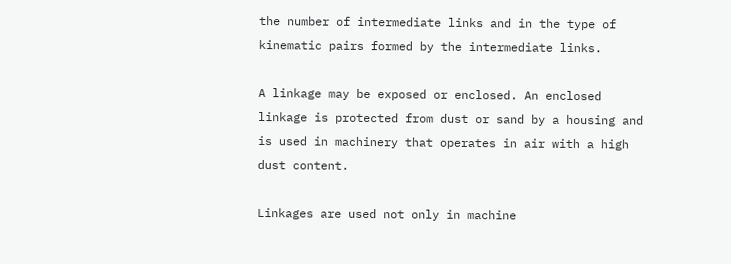the number of intermediate links and in the type of kinematic pairs formed by the intermediate links.

A linkage may be exposed or enclosed. An enclosed linkage is protected from dust or sand by a housing and is used in machinery that operates in air with a high dust content.

Linkages are used not only in machine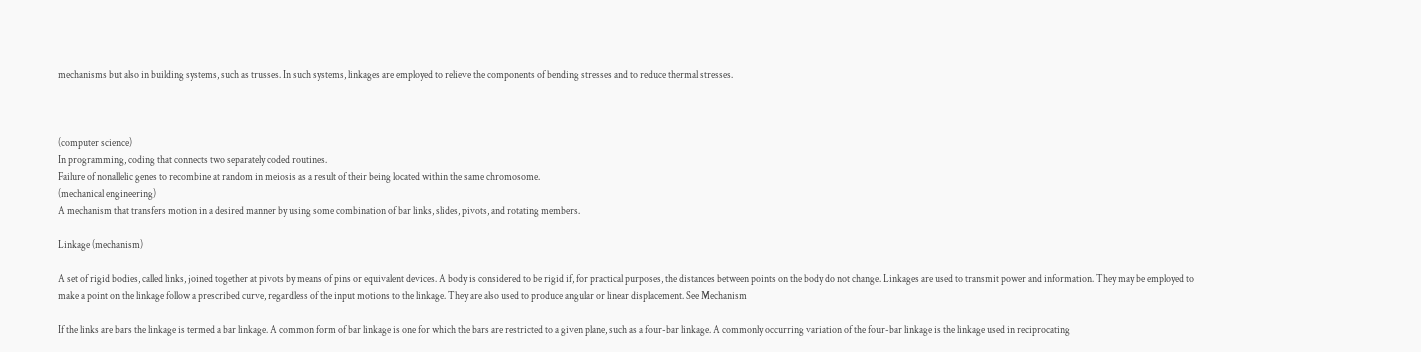mechanisms but also in building systems, such as trusses. In such systems, linkages are employed to relieve the components of bending stresses and to reduce thermal stresses.



(computer science)
In programming, coding that connects two separately coded routines.
Failure of nonallelic genes to recombine at random in meiosis as a result of their being located within the same chromosome.
(mechanical engineering)
A mechanism that transfers motion in a desired manner by using some combination of bar links, slides, pivots, and rotating members.

Linkage (mechanism)

A set of rigid bodies, called links, joined together at pivots by means of pins or equivalent devices. A body is considered to be rigid if, for practical purposes, the distances between points on the body do not change. Linkages are used to transmit power and information. They may be employed to make a point on the linkage follow a prescribed curve, regardless of the input motions to the linkage. They are also used to produce angular or linear displacement. See Mechanism

If the links are bars the linkage is termed a bar linkage. A common form of bar linkage is one for which the bars are restricted to a given plane, such as a four-bar linkage. A commonly occurring variation of the four-bar linkage is the linkage used in reciprocating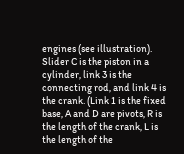engines (see illustration). Slider C is the piston in a cylinder, link 3 is the connecting rod, and link 4 is the crank. (Link 1 is the fixed base, A and D are pivots, R is the length of the crank, L is the length of the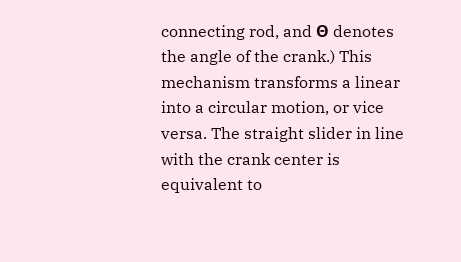connecting rod, and Θ denotes the angle of the crank.) This mechanism transforms a linear into a circular motion, or vice versa. The straight slider in line with the crank center is equivalent to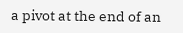a pivot at the end of an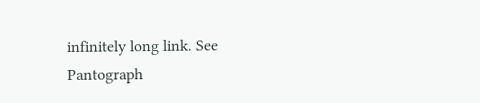infinitely long link. See Pantograph